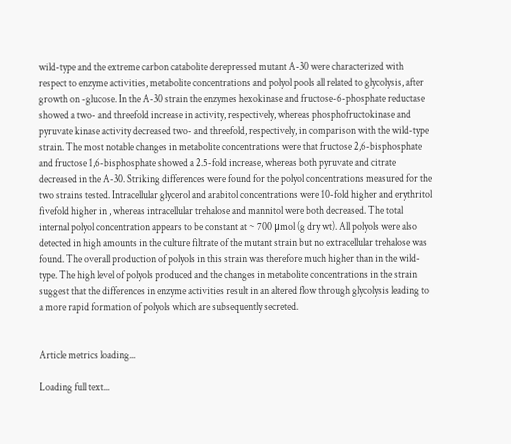wild-type and the extreme carbon catabolite derepressed mutant A-30 were characterized with respect to enzyme activities, metabolite concentrations and polyol pools all related to glycolysis, after growth on -glucose. In the A-30 strain the enzymes hexokinase and fructose-6-phosphate reductase showed a two- and threefold increase in activity, respectively, whereas phosphofructokinase and pyruvate kinase activity decreased two- and threefold, respectively, in comparison with the wild-type strain. The most notable changes in metabolite concentrations were that fructose 2,6-bisphosphate and fructose 1,6-bisphosphate showed a 2.5-fold increase, whereas both pyruvate and citrate decreased in the A-30. Striking differences were found for the polyol concentrations measured for the two strains tested. Intracellular glycerol and arabitol concentrations were 10-fold higher and erythritol fivefold higher in , whereas intracellular trehalose and mannitol were both decreased. The total internal polyol concentration appears to be constant at ~ 700 μmol (g dry wt). All polyols were also detected in high amounts in the culture filtrate of the mutant strain but no extracellular trehalose was found. The overall production of polyols in this strain was therefore much higher than in the wild-type. The high level of polyols produced and the changes in metabolite concentrations in the strain suggest that the differences in enzyme activities result in an altered flow through glycolysis leading to a more rapid formation of polyols which are subsequently secreted.


Article metrics loading...

Loading full text...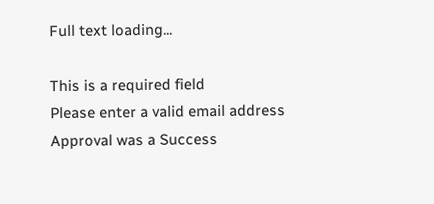Full text loading...

This is a required field
Please enter a valid email address
Approval was a Success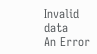Invalid data
An Error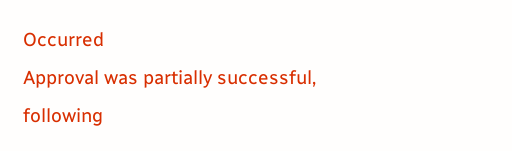Occurred
Approval was partially successful, following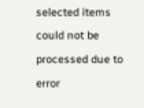selected items could not be processed due to error